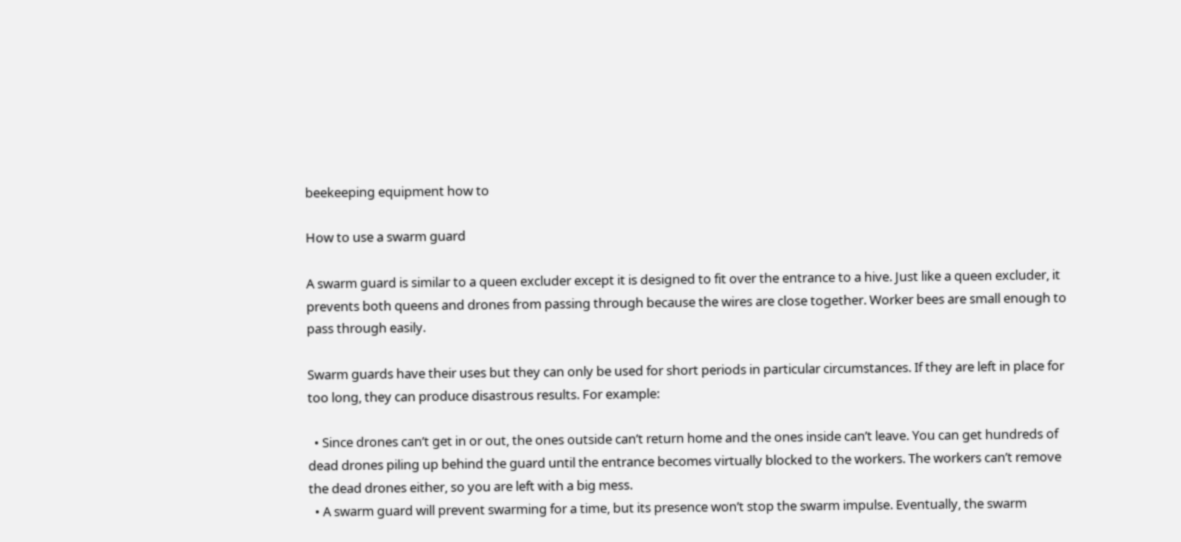beekeeping equipment how to

How to use a swarm guard

A swarm guard is similar to a queen excluder except it is designed to fit over the entrance to a hive. Just like a queen excluder, it prevents both queens and drones from passing through because the wires are close together. Worker bees are small enough to pass through easily.

Swarm guards have their uses but they can only be used for short periods in particular circumstances. If they are left in place for too long, they can produce disastrous results. For example:

  • Since drones can’t get in or out, the ones outside can’t return home and the ones inside can’t leave. You can get hundreds of dead drones piling up behind the guard until the entrance becomes virtually blocked to the workers. The workers can’t remove the dead drones either, so you are left with a big mess.
  • A swarm guard will prevent swarming for a time, but its presence won’t stop the swarm impulse. Eventually, the swarm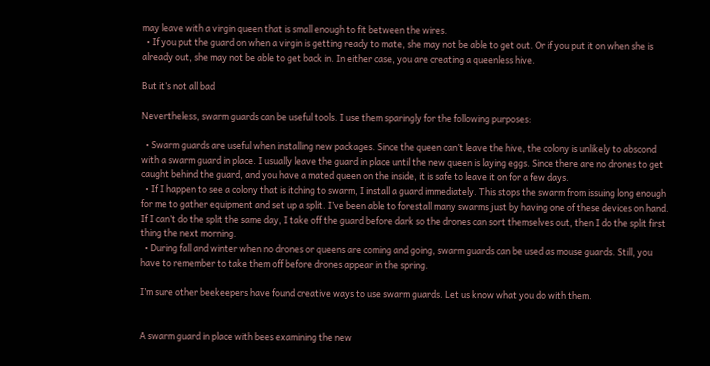may leave with a virgin queen that is small enough to fit between the wires.
  • If you put the guard on when a virgin is getting ready to mate, she may not be able to get out. Or if you put it on when she is already out, she may not be able to get back in. In either case, you are creating a queenless hive.

But it’s not all bad

Nevertheless, swarm guards can be useful tools. I use them sparingly for the following purposes:

  • Swarm guards are useful when installing new packages. Since the queen can’t leave the hive, the colony is unlikely to abscond with a swarm guard in place. I usually leave the guard in place until the new queen is laying eggs. Since there are no drones to get caught behind the guard, and you have a mated queen on the inside, it is safe to leave it on for a few days.
  • If I happen to see a colony that is itching to swarm, I install a guard immediately. This stops the swarm from issuing long enough for me to gather equipment and set up a split. I’ve been able to forestall many swarms just by having one of these devices on hand. If I can’t do the split the same day, I take off the guard before dark so the drones can sort themselves out, then I do the split first thing the next morning.
  • During fall and winter when no drones or queens are coming and going, swarm guards can be used as mouse guards. Still, you have to remember to take them off before drones appear in the spring.

I’m sure other beekeepers have found creative ways to use swarm guards. Let us know what you do with them.


A swarm guard in place with bees examining the new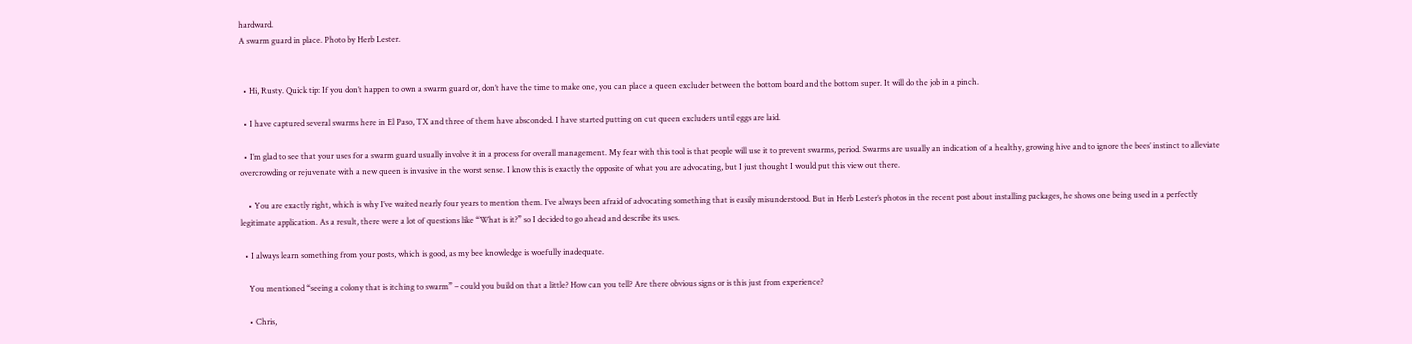hardward.
A swarm guard in place. Photo by Herb Lester.


  • Hi, Rusty. Quick tip: If you don’t happen to own a swarm guard or, don’t have the time to make one, you can place a queen excluder between the bottom board and the bottom super. It will do the job in a pinch.

  • I have captured several swarms here in El Paso, TX and three of them have absconded. I have started putting on cut queen excluders until eggs are laid.

  • I’m glad to see that your uses for a swarm guard usually involve it in a process for overall management. My fear with this tool is that people will use it to prevent swarms, period. Swarms are usually an indication of a healthy, growing hive and to ignore the bees’ instinct to alleviate overcrowding or rejuvenate with a new queen is invasive in the worst sense. I know this is exactly the opposite of what you are advocating, but I just thought I would put this view out there.

    • You are exactly right, which is why I’ve waited nearly four years to mention them. I’ve always been afraid of advocating something that is easily misunderstood. But in Herb Lester’s photos in the recent post about installing packages, he shows one being used in a perfectly legitimate application. As a result, there were a lot of questions like “What is it?” so I decided to go ahead and describe its uses.

  • I always learn something from your posts, which is good, as my bee knowledge is woefully inadequate.

    You mentioned “seeing a colony that is itching to swarm” – could you build on that a little? How can you tell? Are there obvious signs or is this just from experience?

    • Chris,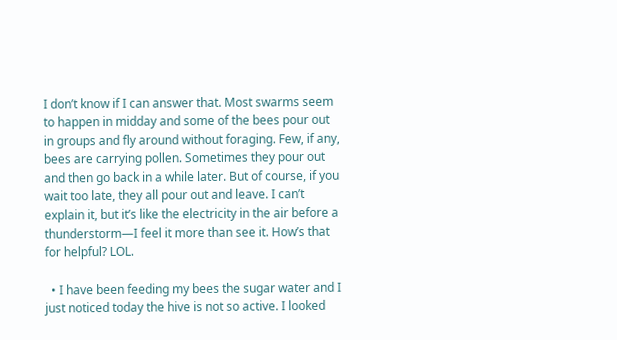I don’t know if I can answer that. Most swarms seem to happen in midday and some of the bees pour out in groups and fly around without foraging. Few, if any, bees are carrying pollen. Sometimes they pour out and then go back in a while later. But of course, if you wait too late, they all pour out and leave. I can’t explain it, but it’s like the electricity in the air before a thunderstorm—I feel it more than see it. How’s that for helpful? LOL.

  • I have been feeding my bees the sugar water and I just noticed today the hive is not so active. I looked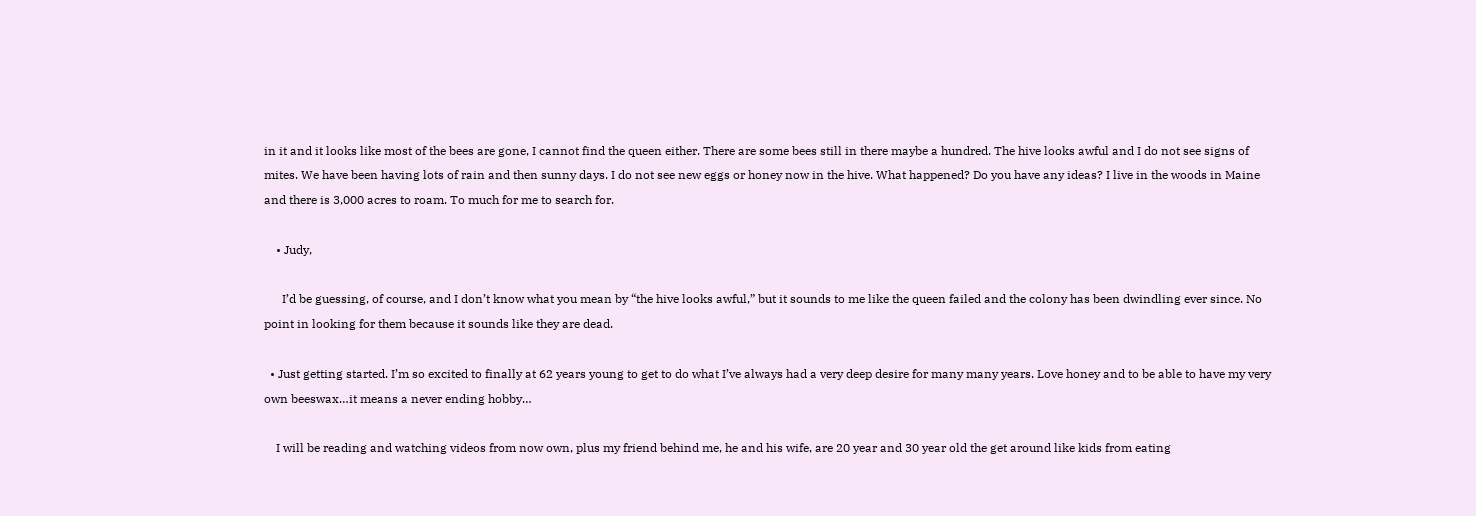in it and it looks like most of the bees are gone, I cannot find the queen either. There are some bees still in there maybe a hundred. The hive looks awful and I do not see signs of mites. We have been having lots of rain and then sunny days. I do not see new eggs or honey now in the hive. What happened? Do you have any ideas? I live in the woods in Maine and there is 3,000 acres to roam. To much for me to search for.

    • Judy,

      I’d be guessing, of course, and I don’t know what you mean by “the hive looks awful,” but it sounds to me like the queen failed and the colony has been dwindling ever since. No point in looking for them because it sounds like they are dead.

  • Just getting started. I’m so excited to finally at 62 years young to get to do what I’ve always had a very deep desire for many many years. Love honey and to be able to have my very own beeswax…it means a never ending hobby…

    I will be reading and watching videos from now own, plus my friend behind me, he and his wife, are 20 year and 30 year old the get around like kids from eating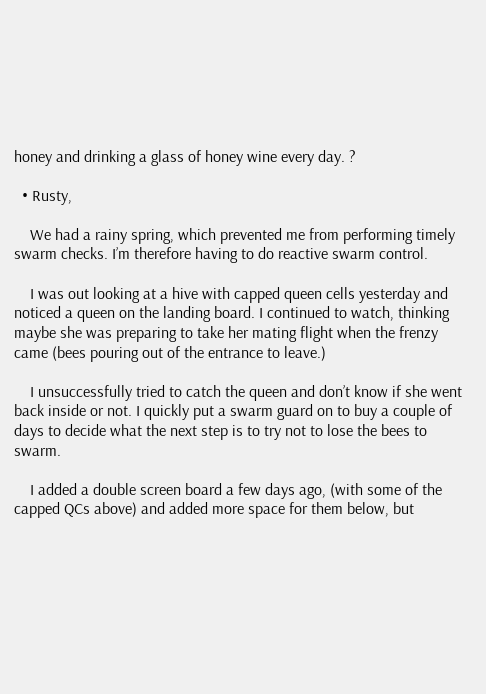honey and drinking a glass of honey wine every day. ?

  • Rusty,

    We had a rainy spring, which prevented me from performing timely swarm checks. I’m therefore having to do reactive swarm control.

    I was out looking at a hive with capped queen cells yesterday and noticed a queen on the landing board. I continued to watch, thinking maybe she was preparing to take her mating flight when the frenzy came (bees pouring out of the entrance to leave.)

    I unsuccessfully tried to catch the queen and don’t know if she went back inside or not. I quickly put a swarm guard on to buy a couple of days to decide what the next step is to try not to lose the bees to swarm.

    I added a double screen board a few days ago, (with some of the capped QCs above) and added more space for them below, but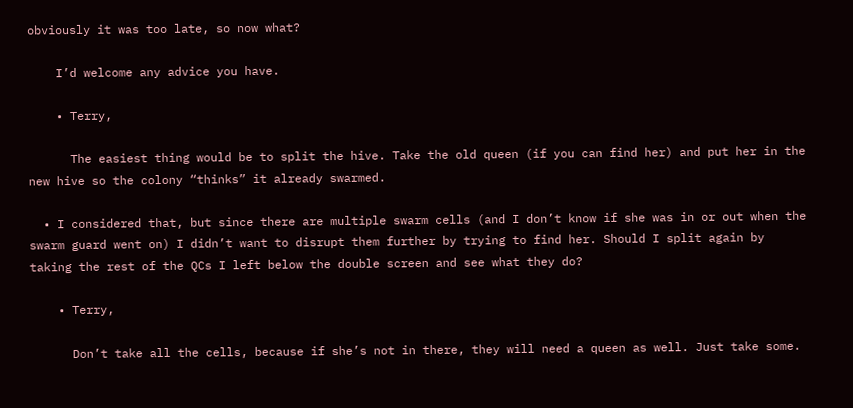obviously it was too late, so now what?

    I’d welcome any advice you have.

    • Terry,

      The easiest thing would be to split the hive. Take the old queen (if you can find her) and put her in the new hive so the colony “thinks” it already swarmed.

  • I considered that, but since there are multiple swarm cells (and I don’t know if she was in or out when the swarm guard went on) I didn’t want to disrupt them further by trying to find her. Should I split again by taking the rest of the QCs I left below the double screen and see what they do?

    • Terry,

      Don’t take all the cells, because if she’s not in there, they will need a queen as well. Just take some.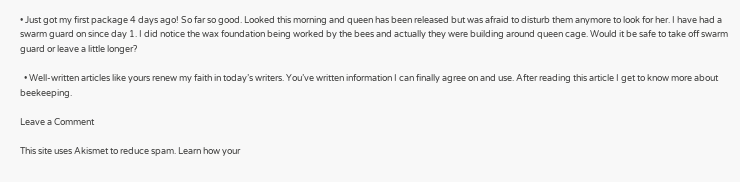• Just got my first package 4 days ago! So far so good. Looked this morning and queen has been released but was afraid to disturb them anymore to look for her. I have had a swarm guard on since day 1. I did notice the wax foundation being worked by the bees and actually they were building around queen cage. Would it be safe to take off swarm guard or leave a little longer?

  • Well-written articles like yours renew my faith in today’s writers. You’ve written information I can finally agree on and use. After reading this article I get to know more about beekeeping.

Leave a Comment

This site uses Akismet to reduce spam. Learn how your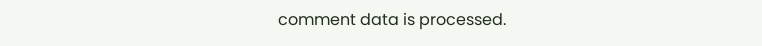comment data is processed.